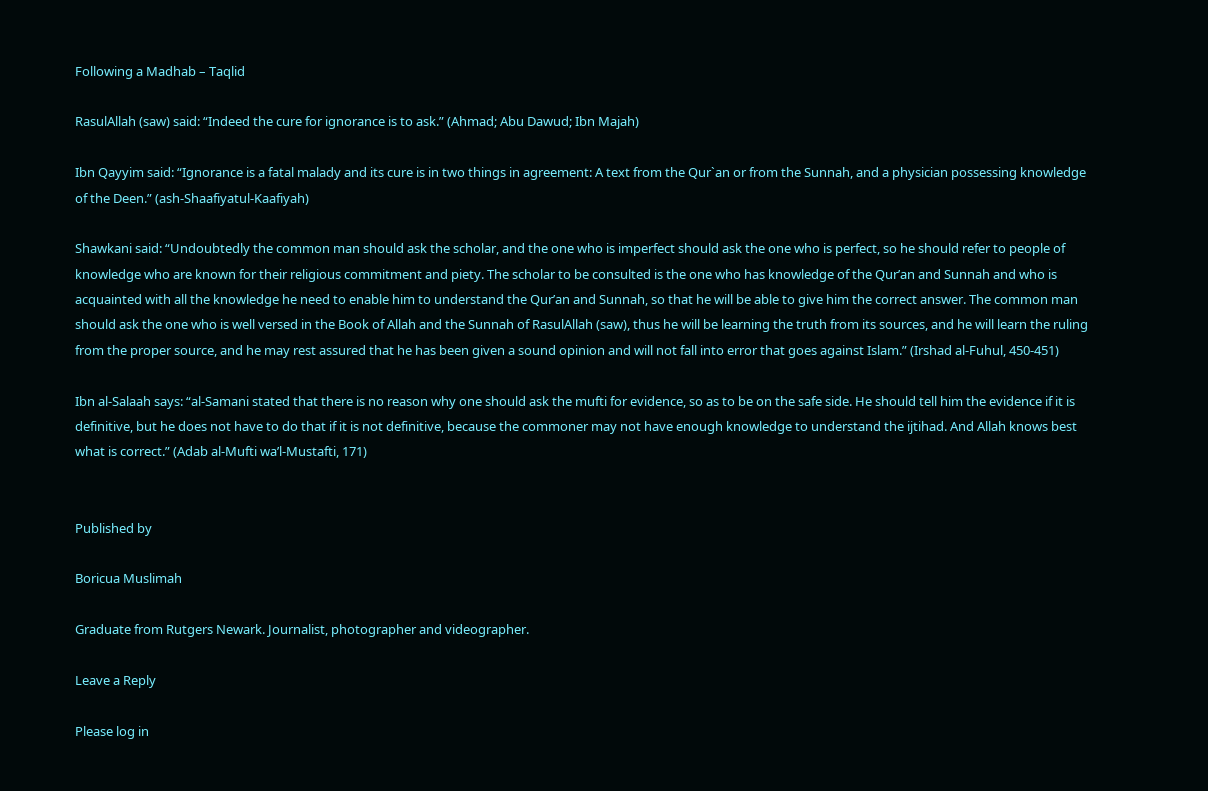Following a Madhab – Taqlid

RasulAllah (saw) said: “Indeed the cure for ignorance is to ask.” (Ahmad; Abu Dawud; Ibn Majah)

Ibn Qayyim said: “Ignorance is a fatal malady and its cure is in two things in agreement: A text from the Qur`an or from the Sunnah, and a physician possessing knowledge of the Deen.” (ash-Shaafiyatul-Kaafiyah)

Shawkani said: “Undoubtedly the common man should ask the scholar, and the one who is imperfect should ask the one who is perfect, so he should refer to people of knowledge who are known for their religious commitment and piety. The scholar to be consulted is the one who has knowledge of the Qur’an and Sunnah and who is acquainted with all the knowledge he need to enable him to understand the Qur’an and Sunnah, so that he will be able to give him the correct answer. The common man should ask the one who is well versed in the Book of Allah and the Sunnah of RasulAllah (saw), thus he will be learning the truth from its sources, and he will learn the ruling from the proper source, and he may rest assured that he has been given a sound opinion and will not fall into error that goes against Islam.” (Irshad al-Fuhul, 450-451)

Ibn al-Salaah says: “al-Samani stated that there is no reason why one should ask the mufti for evidence, so as to be on the safe side. He should tell him the evidence if it is definitive, but he does not have to do that if it is not definitive, because the commoner may not have enough knowledge to understand the ijtihad. And Allah knows best what is correct.” (Adab al-Mufti wa’l-Mustafti, 171)


Published by

Boricua Muslimah

Graduate from Rutgers Newark. Journalist, photographer and videographer.

Leave a Reply

Please log in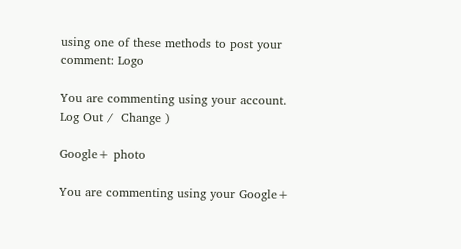using one of these methods to post your comment: Logo

You are commenting using your account. Log Out /  Change )

Google+ photo

You are commenting using your Google+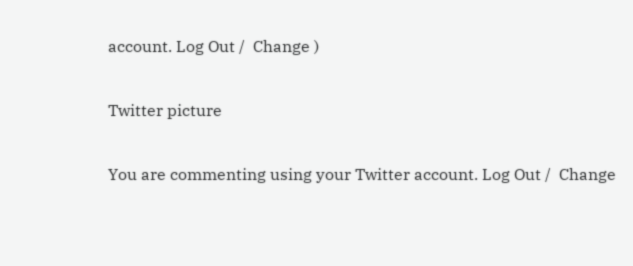account. Log Out /  Change )

Twitter picture

You are commenting using your Twitter account. Log Out /  Change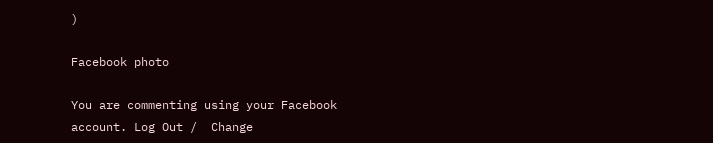)

Facebook photo

You are commenting using your Facebook account. Log Out /  Change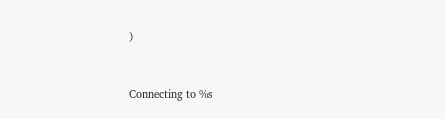)


Connecting to %s